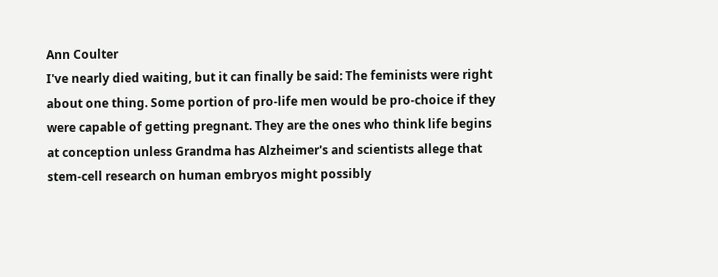Ann Coulter
I've nearly died waiting, but it can finally be said: The feminists were right about one thing. Some portion of pro-life men would be pro-choice if they were capable of getting pregnant. They are the ones who think life begins at conception unless Grandma has Alzheimer's and scientists allege that stem-cell research on human embryos might possibly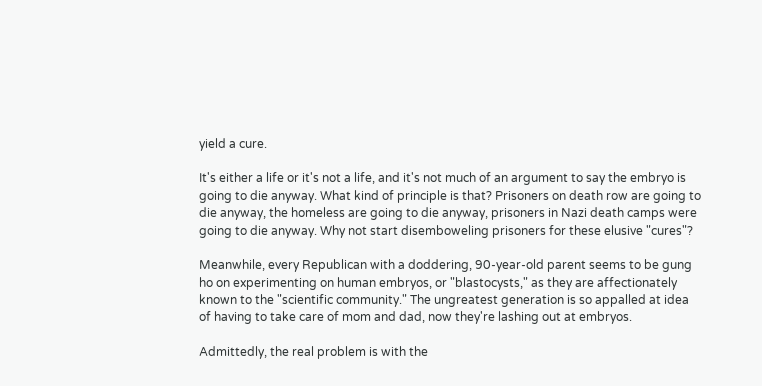yield a cure.

It's either a life or it's not a life, and it's not much of an argument to say the embryo is going to die anyway. What kind of principle is that? Prisoners on death row are going to die anyway, the homeless are going to die anyway, prisoners in Nazi death camps were going to die anyway. Why not start disemboweling prisoners for these elusive "cures"?

Meanwhile, every Republican with a doddering, 90-year-old parent seems to be gung ho on experimenting on human embryos, or "blastocysts," as they are affectionately known to the "scientific community." The ungreatest generation is so appalled at idea of having to take care of mom and dad, now they're lashing out at embryos.

Admittedly, the real problem is with the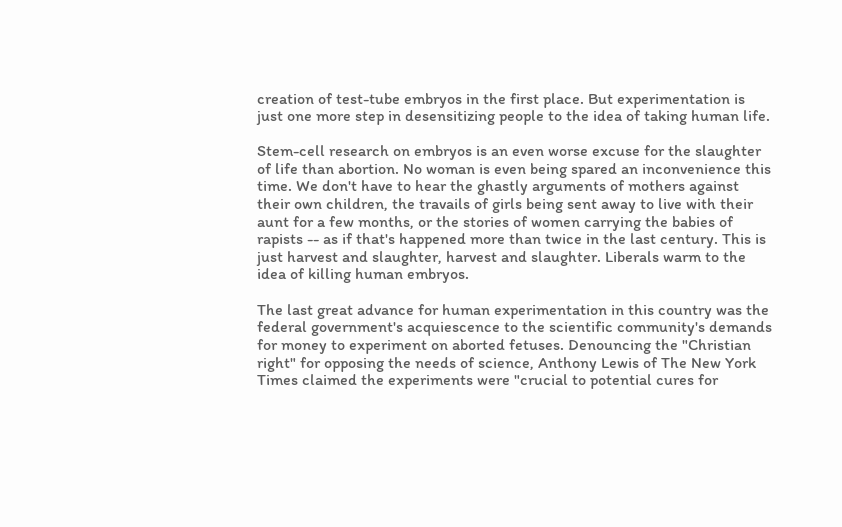creation of test-tube embryos in the first place. But experimentation is just one more step in desensitizing people to the idea of taking human life.

Stem-cell research on embryos is an even worse excuse for the slaughter of life than abortion. No woman is even being spared an inconvenience this time. We don't have to hear the ghastly arguments of mothers against their own children, the travails of girls being sent away to live with their aunt for a few months, or the stories of women carrying the babies of rapists -- as if that's happened more than twice in the last century. This is just harvest and slaughter, harvest and slaughter. Liberals warm to the idea of killing human embryos.

The last great advance for human experimentation in this country was the federal government's acquiescence to the scientific community's demands for money to experiment on aborted fetuses. Denouncing the "Christian right" for opposing the needs of science, Anthony Lewis of The New York Times claimed the experiments were "crucial to potential cures for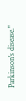Parkinson's disease."